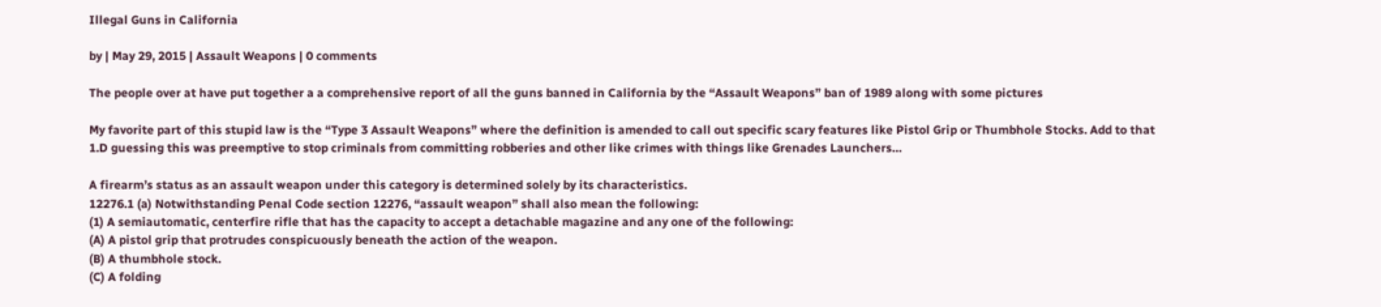Illegal Guns in California

by | May 29, 2015 | Assault Weapons | 0 comments

The people over at have put together a a comprehensive report of all the guns banned in California by the “Assault Weapons” ban of 1989 along with some pictures

My favorite part of this stupid law is the “Type 3 Assault Weapons” where the definition is amended to call out specific scary features like Pistol Grip or Thumbhole Stocks. Add to that 1.D guessing this was preemptive to stop criminals from committing robberies and other like crimes with things like Grenades Launchers…

A firearm’s status as an assault weapon under this category is determined solely by its characteristics.
12276.1 (a) Notwithstanding Penal Code section 12276, “assault weapon” shall also mean the following:
(1) A semiautomatic, centerfire rifle that has the capacity to accept a detachable magazine and any one of the following:
(A) A pistol grip that protrudes conspicuously beneath the action of the weapon.
(B) A thumbhole stock.
(C) A folding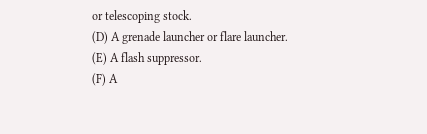or telescoping stock.
(D) A grenade launcher or flare launcher.
(E) A flash suppressor.
(F) A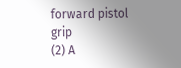forward pistol grip
(2) A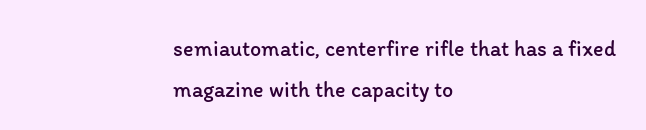semiautomatic, centerfire rifle that has a fixed magazine with the capacity to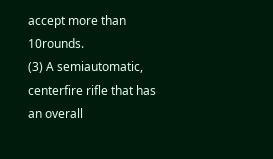accept more than 10rounds.
(3) A semiautomatic, centerfire rifle that has an overall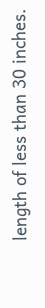length of less than 30 inches.